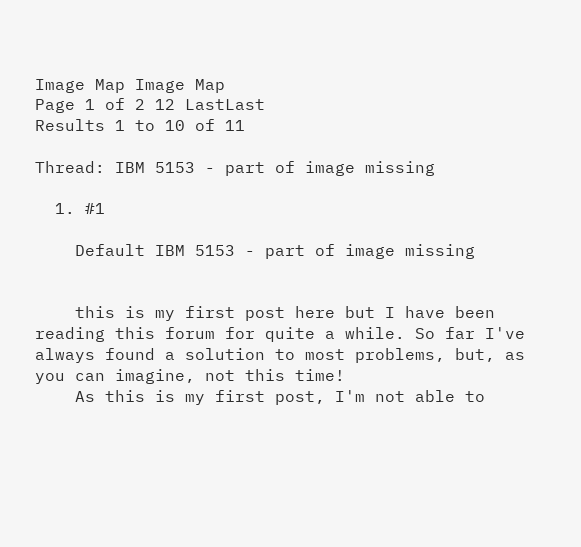Image Map Image Map
Page 1 of 2 12 LastLast
Results 1 to 10 of 11

Thread: IBM 5153 - part of image missing

  1. #1

    Default IBM 5153 - part of image missing


    this is my first post here but I have been reading this forum for quite a while. So far I've always found a solution to most problems, but, as you can imagine, not this time!
    As this is my first post, I'm not able to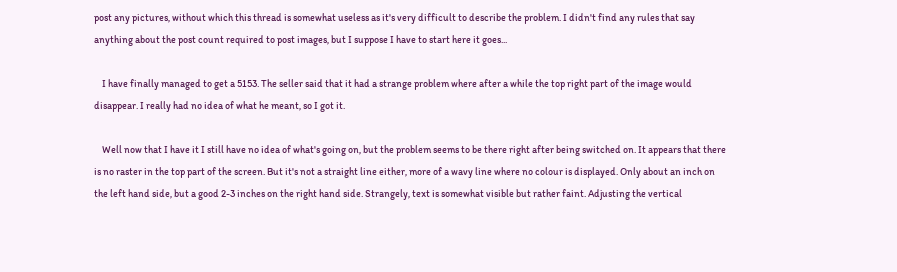post any pictures, without which this thread is somewhat useless as it's very difficult to describe the problem. I didn't find any rules that say anything about the post count required to post images, but I suppose I have to start here it goes...

    I have finally managed to get a 5153. The seller said that it had a strange problem where after a while the top right part of the image would disappear. I really had no idea of what he meant, so I got it.

    Well now that I have it I still have no idea of what's going on, but the problem seems to be there right after being switched on. It appears that there is no raster in the top part of the screen. But it's not a straight line either, more of a wavy line where no colour is displayed. Only about an inch on the left hand side, but a good 2-3 inches on the right hand side. Strangely, text is somewhat visible but rather faint. Adjusting the vertical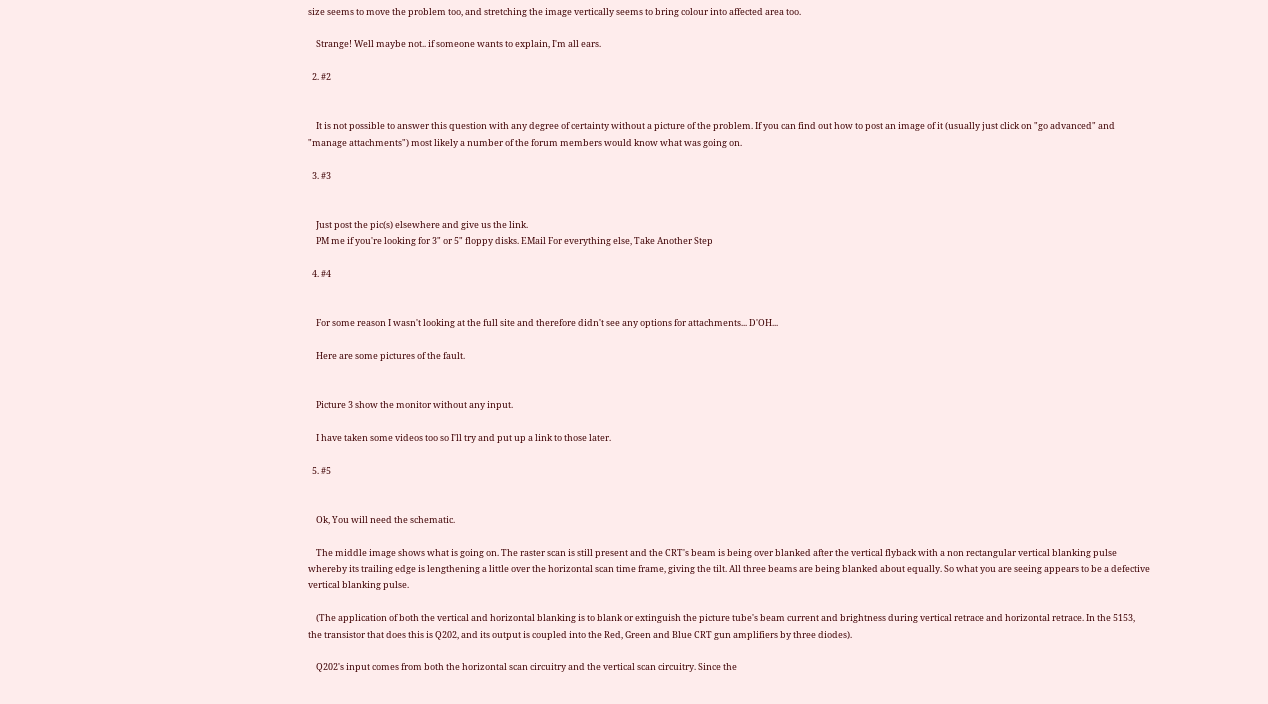size seems to move the problem too, and stretching the image vertically seems to bring colour into affected area too.

    Strange! Well maybe not.. if someone wants to explain, I'm all ears.

  2. #2


    It is not possible to answer this question with any degree of certainty without a picture of the problem. If you can find out how to post an image of it (usually just click on "go advanced" and "manage attachments") most likely a number of the forum members would know what was going on.

  3. #3


    Just post the pic(s) elsewhere and give us the link.
    PM me if you're looking for 3" or 5" floppy disks. EMail For everything else, Take Another Step

  4. #4


    For some reason I wasn't looking at the full site and therefore didn't see any options for attachments... D'OH...

    Here are some pictures of the fault.


    Picture 3 show the monitor without any input.

    I have taken some videos too so I'll try and put up a link to those later.

  5. #5


    Ok, You will need the schematic.

    The middle image shows what is going on. The raster scan is still present and the CRT's beam is being over blanked after the vertical flyback with a non rectangular vertical blanking pulse whereby its trailing edge is lengthening a little over the horizontal scan time frame, giving the tilt. All three beams are being blanked about equally. So what you are seeing appears to be a defective vertical blanking pulse.

    (The application of both the vertical and horizontal blanking is to blank or extinguish the picture tube's beam current and brightness during vertical retrace and horizontal retrace. In the 5153, the transistor that does this is Q202, and its output is coupled into the Red, Green and Blue CRT gun amplifiers by three diodes).

    Q202's input comes from both the horizontal scan circuitry and the vertical scan circuitry. Since the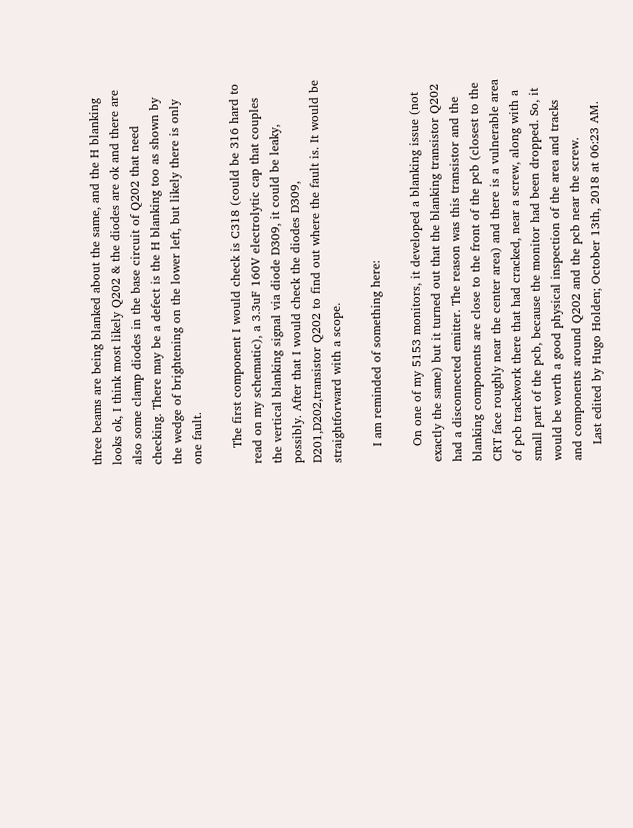three beams are being blanked about the same, and the H blanking looks ok, I think most likely Q202 & the diodes are ok and there are also some clamp diodes in the base circuit of Q202 that need checking. There may be a defect is the H blanking too as shown by the wedge of brightening on the lower left, but likely there is only one fault.

    The first component I would check is C318 (could be 316 hard to read on my schematic), a 3.3uF 160V electrolytic cap that couples the vertical blanking signal via diode D309, it could be leaky, possibly. After that I would check the diodes D309, D201,D202,transistor Q202 to find out where the fault is. It would be straightforward with a scope.

    I am reminded of something here:

    On one of my 5153 monitors, it developed a blanking issue (not exactly the same) but it turned out that the blanking transistor Q202 had a disconnected emitter. The reason was this transistor and the blanking components are close to the front of the pcb (closest to the CRT face roughly near the center area) and there is a vulnerable area of pcb trackwork there that had cracked, near a screw, along with a small part of the pcb, because the monitor had been dropped. So, it would be worth a good physical inspection of the area and tracks and components around Q202 and the pcb near the screw.
    Last edited by Hugo Holden; October 13th, 2018 at 06:23 AM.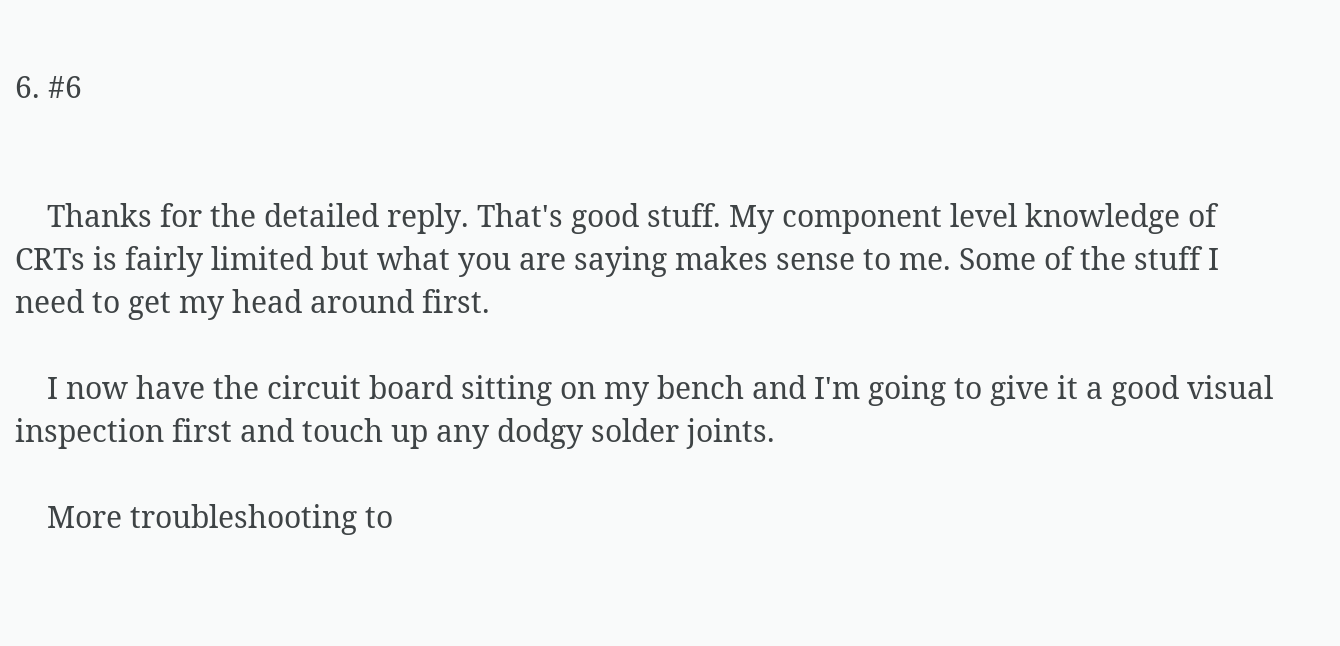6. #6


    Thanks for the detailed reply. That's good stuff. My component level knowledge of CRTs is fairly limited but what you are saying makes sense to me. Some of the stuff I need to get my head around first.

    I now have the circuit board sitting on my bench and I'm going to give it a good visual inspection first and touch up any dodgy solder joints.

    More troubleshooting to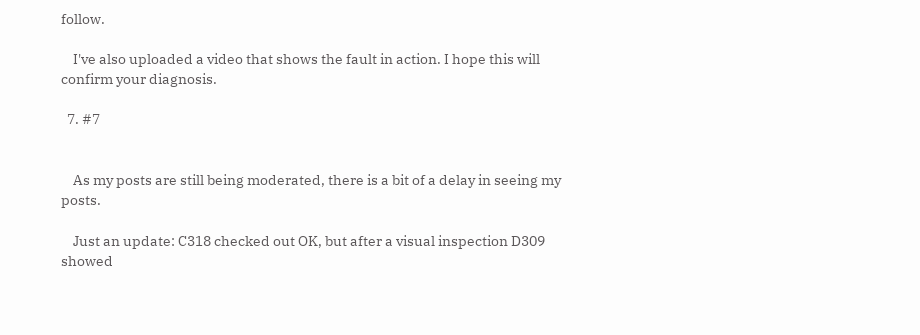follow.

    I've also uploaded a video that shows the fault in action. I hope this will confirm your diagnosis.

  7. #7


    As my posts are still being moderated, there is a bit of a delay in seeing my posts.

    Just an update: C318 checked out OK, but after a visual inspection D309 showed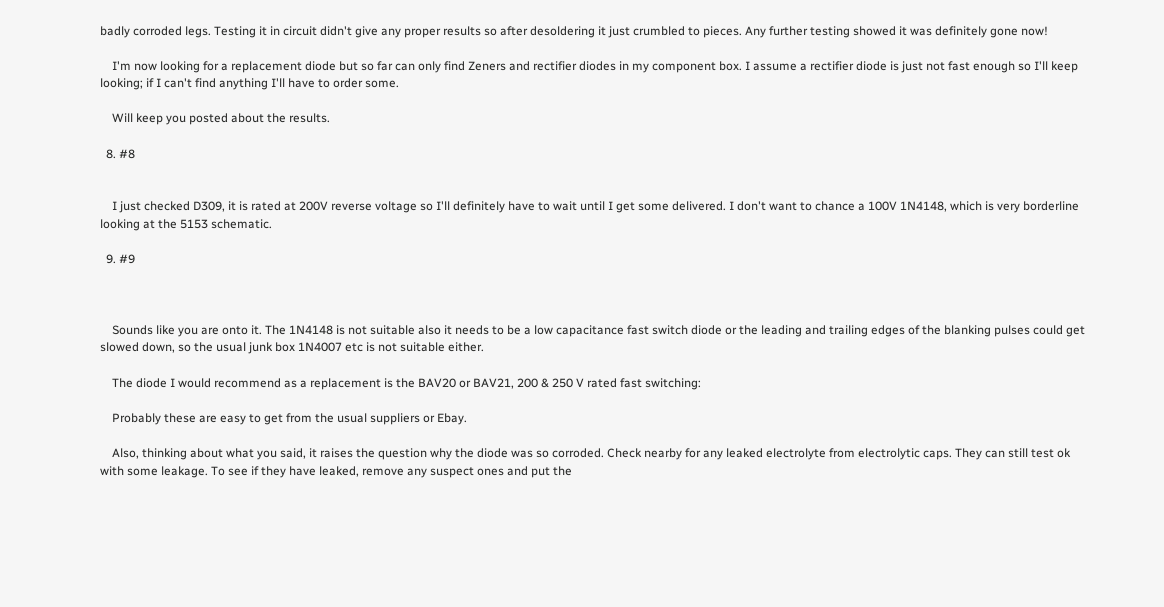badly corroded legs. Testing it in circuit didn't give any proper results so after desoldering it just crumbled to pieces. Any further testing showed it was definitely gone now!

    I'm now looking for a replacement diode but so far can only find Zeners and rectifier diodes in my component box. I assume a rectifier diode is just not fast enough so I'll keep looking; if I can't find anything I'll have to order some.

    Will keep you posted about the results.

  8. #8


    I just checked D309, it is rated at 200V reverse voltage so I'll definitely have to wait until I get some delivered. I don't want to chance a 100V 1N4148, which is very borderline looking at the 5153 schematic.

  9. #9



    Sounds like you are onto it. The 1N4148 is not suitable also it needs to be a low capacitance fast switch diode or the leading and trailing edges of the blanking pulses could get slowed down, so the usual junk box 1N4007 etc is not suitable either.

    The diode I would recommend as a replacement is the BAV20 or BAV21, 200 & 250 V rated fast switching:

    Probably these are easy to get from the usual suppliers or Ebay.

    Also, thinking about what you said, it raises the question why the diode was so corroded. Check nearby for any leaked electrolyte from electrolytic caps. They can still test ok with some leakage. To see if they have leaked, remove any suspect ones and put the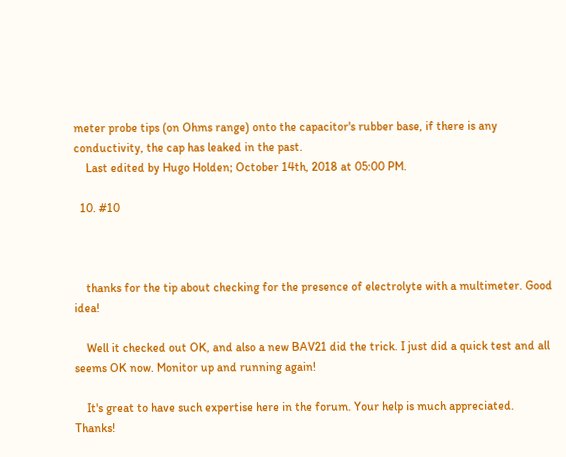meter probe tips (on Ohms range) onto the capacitor's rubber base, if there is any conductivity, the cap has leaked in the past.
    Last edited by Hugo Holden; October 14th, 2018 at 05:00 PM.

  10. #10



    thanks for the tip about checking for the presence of electrolyte with a multimeter. Good idea!

    Well it checked out OK, and also a new BAV21 did the trick. I just did a quick test and all seems OK now. Monitor up and running again!

    It's great to have such expertise here in the forum. Your help is much appreciated. Thanks!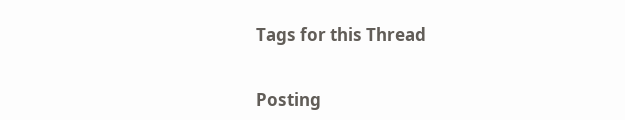Tags for this Thread


Posting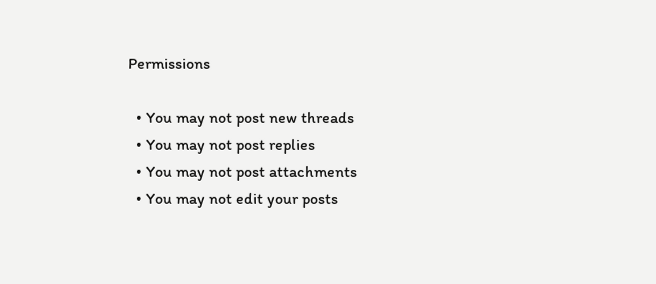Permissions

  • You may not post new threads
  • You may not post replies
  • You may not post attachments
  • You may not edit your posts